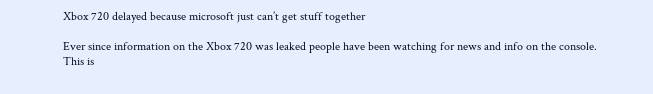Xbox 720 delayed because microsoft just can’t get stuff together

Ever since information on the Xbox 720 was leaked people have been watching for news and info on the console.  This is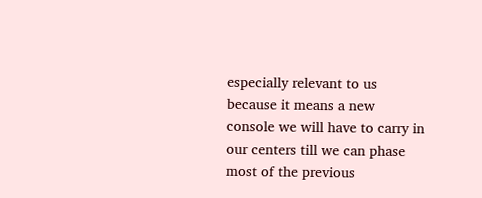especially relevant to us because it means a new console we will have to carry in our centers till we can phase most of the previous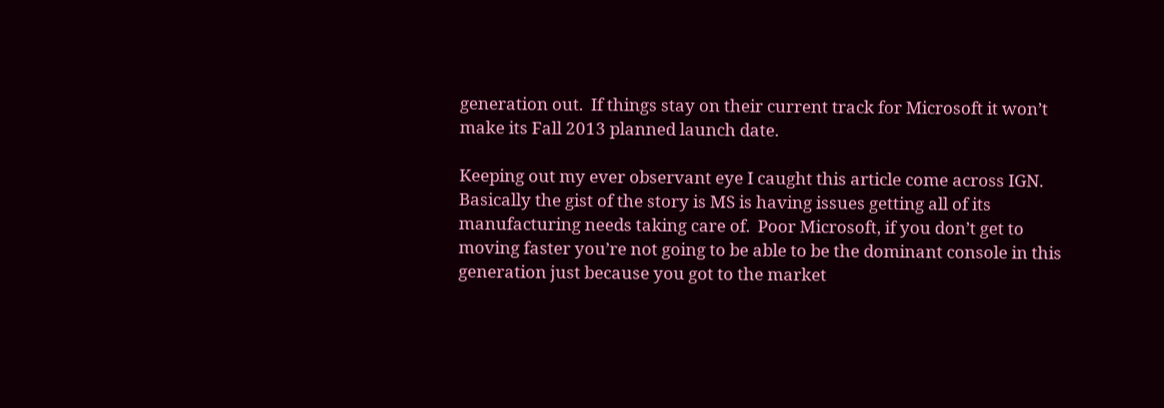generation out.  If things stay on their current track for Microsoft it won’t make its Fall 2013 planned launch date.

Keeping out my ever observant eye I caught this article come across IGN.  Basically the gist of the story is MS is having issues getting all of its manufacturing needs taking care of.  Poor Microsoft, if you don’t get to moving faster you’re not going to be able to be the dominant console in this generation just because you got to the market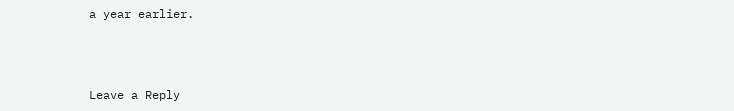a year earlier.



Leave a Reply